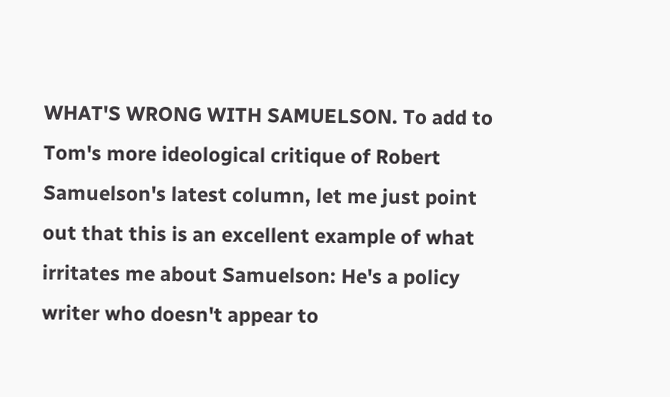WHAT'S WRONG WITH SAMUELSON. To add to Tom's more ideological critique of Robert Samuelson's latest column, let me just point out that this is an excellent example of what irritates me about Samuelson: He's a policy writer who doesn't appear to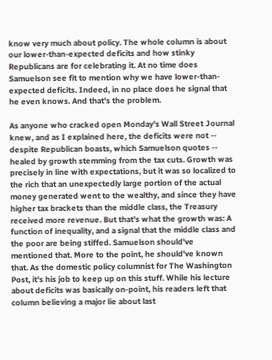know very much about policy. The whole column is about our lower-than-expected deficits and how stinky Republicans are for celebrating it. At no time does Samuelson see fit to mention why we have lower-than-expected deficits. Indeed, in no place does he signal that he even knows. And that's the problem.

As anyone who cracked open Monday's Wall Street Journal knew, and as I explained here, the deficits were not -- despite Republican boasts, which Samuelson quotes -- healed by growth stemming from the tax cuts. Growth was precisely in line with expectations, but it was so localized to the rich that an unexpectedly large portion of the actual money generated went to the wealthy, and since they have higher tax brackets than the middle class, the Treasury received more revenue. But that's what the growth was: A function of inequality, and a signal that the middle class and the poor are being stiffed. Samuelson should've mentioned that. More to the point, he should've known that. As the domestic policy columnist for The Washington Post, it's his job to keep up on this stuff. While his lecture about deficits was basically on-point, his readers left that column believing a major lie about last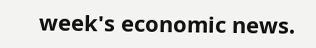week's economic news.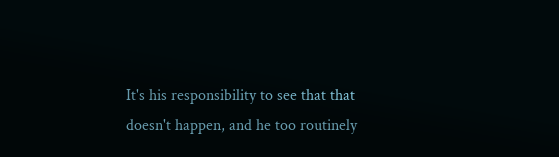It's his responsibility to see that that doesn't happen, and he too routinely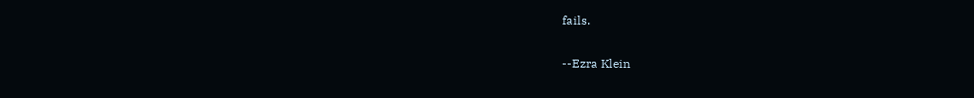fails.

--Ezra Klein